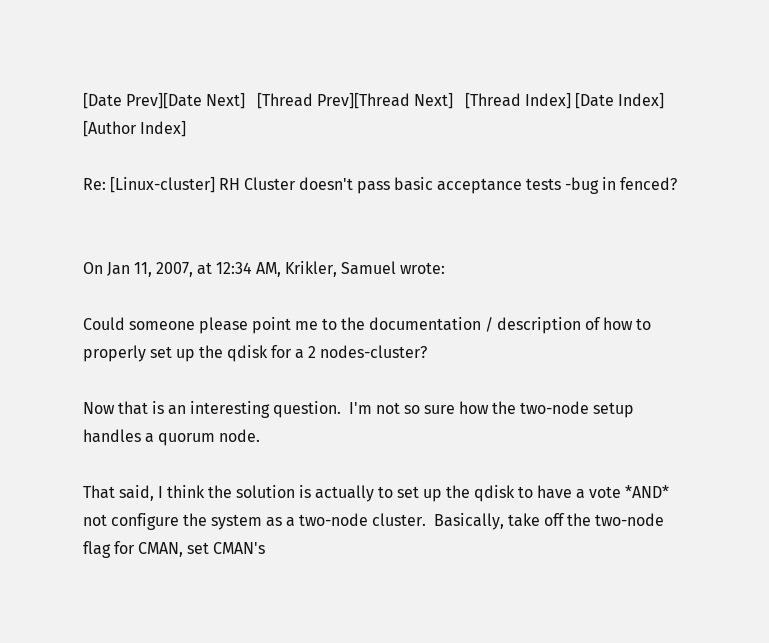[Date Prev][Date Next]   [Thread Prev][Thread Next]   [Thread Index] [Date Index] [Author Index]

Re: [Linux-cluster] RH Cluster doesn't pass basic acceptance tests -bug in fenced?


On Jan 11, 2007, at 12:34 AM, Krikler, Samuel wrote:

Could someone please point me to the documentation / description of how to properly set up the qdisk for a 2 nodes-cluster?

Now that is an interesting question.  I'm not so sure how the two-node setup handles a quorum node.

That said, I think the solution is actually to set up the qdisk to have a vote *AND* not configure the system as a two-node cluster.  Basically, take off the two-node flag for CMAN, set CMAN's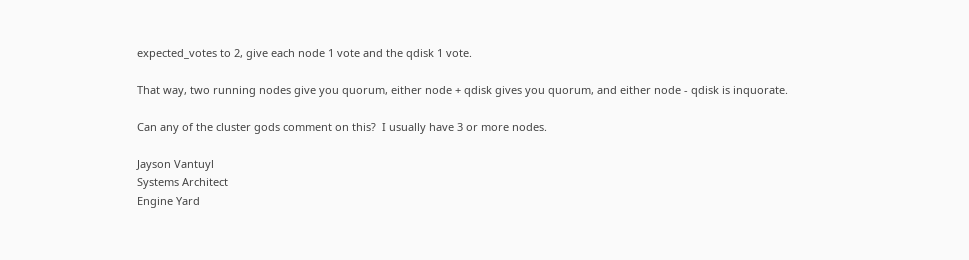expected_votes to 2, give each node 1 vote and the qdisk 1 vote.

That way, two running nodes give you quorum, either node + qdisk gives you quorum, and either node - qdisk is inquorate.

Can any of the cluster gods comment on this?  I usually have 3 or more nodes.

Jayson Vantuyl
Systems Architect
Engine Yard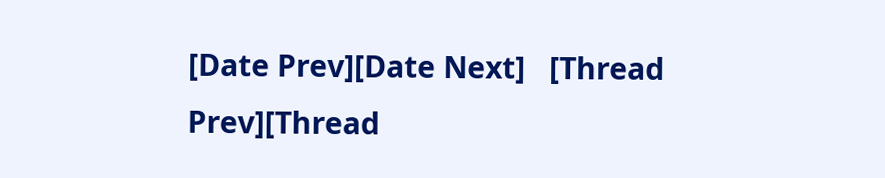[Date Prev][Date Next]   [Thread Prev][Thread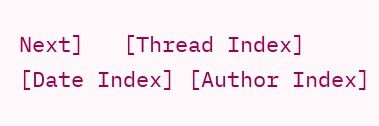Next]   [Thread Index] [Date Index] [Author Index]